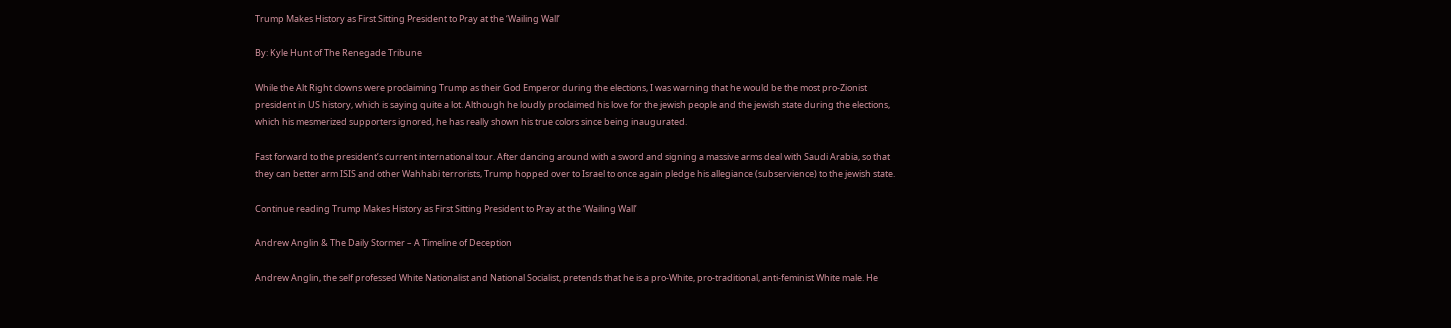Trump Makes History as First Sitting President to Pray at the ‘Wailing Wall’

By: Kyle Hunt of The Renegade Tribune

While the Alt Right clowns were proclaiming Trump as their God Emperor during the elections, I was warning that he would be the most pro-Zionist president in US history, which is saying quite a lot. Although he loudly proclaimed his love for the jewish people and the jewish state during the elections, which his mesmerized supporters ignored, he has really shown his true colors since being inaugurated.

Fast forward to the president’s current international tour. After dancing around with a sword and signing a massive arms deal with Saudi Arabia, so that they can better arm ISIS and other Wahhabi terrorists, Trump hopped over to Israel to once again pledge his allegiance (subservience) to the jewish state.

Continue reading Trump Makes History as First Sitting President to Pray at the ‘Wailing Wall’

Andrew Anglin & The Daily Stormer – A Timeline of Deception

Andrew Anglin, the self professed White Nationalist and National Socialist, pretends that he is a pro-White, pro-traditional, anti-feminist White male. He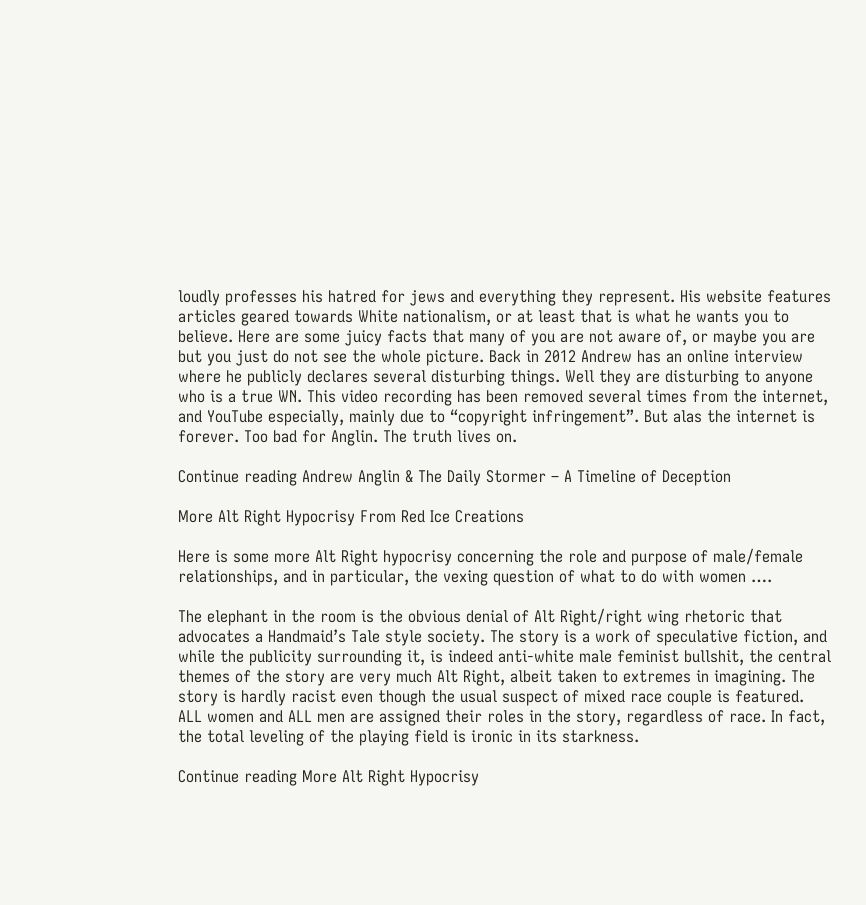loudly professes his hatred for jews and everything they represent. His website features articles geared towards White nationalism, or at least that is what he wants you to believe. Here are some juicy facts that many of you are not aware of, or maybe you are but you just do not see the whole picture. Back in 2012 Andrew has an online interview where he publicly declares several disturbing things. Well they are disturbing to anyone who is a true WN. This video recording has been removed several times from the internet, and YouTube especially, mainly due to “copyright infringement”. But alas the internet is forever. Too bad for Anglin. The truth lives on.

Continue reading Andrew Anglin & The Daily Stormer – A Timeline of Deception

More Alt Right Hypocrisy From Red Ice Creations

Here is some more Alt Right hypocrisy concerning the role and purpose of male/female relationships, and in particular, the vexing question of what to do with women ….

The elephant in the room is the obvious denial of Alt Right/right wing rhetoric that advocates a Handmaid’s Tale style society. The story is a work of speculative fiction, and while the publicity surrounding it, is indeed anti-white male feminist bullshit, the central themes of the story are very much Alt Right, albeit taken to extremes in imagining. The story is hardly racist even though the usual suspect of mixed race couple is featured. ALL women and ALL men are assigned their roles in the story, regardless of race. In fact, the total leveling of the playing field is ironic in its starkness.

Continue reading More Alt Right Hypocrisy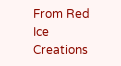From Red Ice Creations